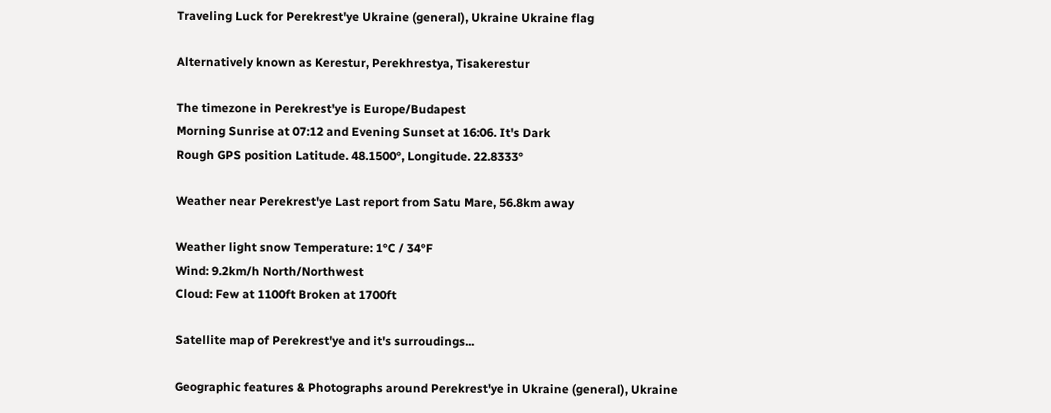Traveling Luck for Perekrest'ye Ukraine (general), Ukraine Ukraine flag

Alternatively known as Kerestur, Perekhrestya, Tisakerestur

The timezone in Perekrest'ye is Europe/Budapest
Morning Sunrise at 07:12 and Evening Sunset at 16:06. It's Dark
Rough GPS position Latitude. 48.1500°, Longitude. 22.8333°

Weather near Perekrest'ye Last report from Satu Mare, 56.8km away

Weather light snow Temperature: 1°C / 34°F
Wind: 9.2km/h North/Northwest
Cloud: Few at 1100ft Broken at 1700ft

Satellite map of Perekrest'ye and it's surroudings...

Geographic features & Photographs around Perekrest'ye in Ukraine (general), Ukraine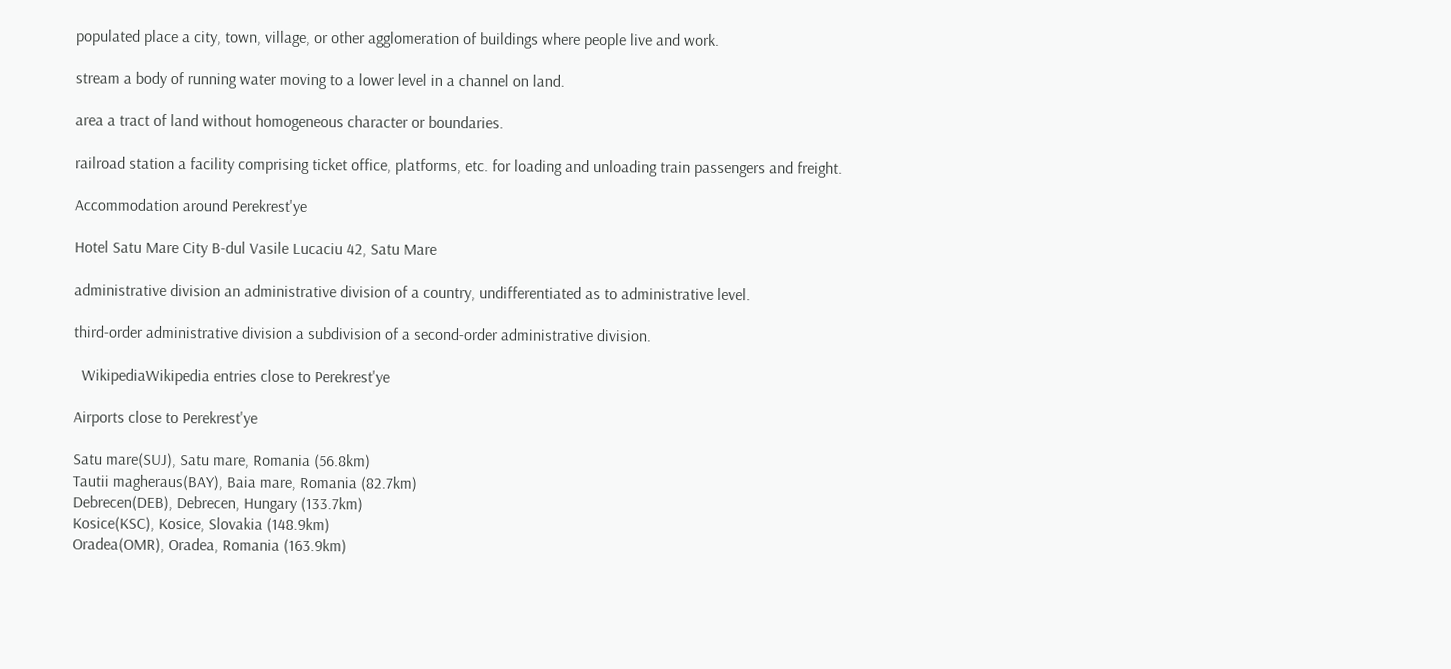populated place a city, town, village, or other agglomeration of buildings where people live and work.

stream a body of running water moving to a lower level in a channel on land.

area a tract of land without homogeneous character or boundaries.

railroad station a facility comprising ticket office, platforms, etc. for loading and unloading train passengers and freight.

Accommodation around Perekrest'ye

Hotel Satu Mare City B-dul Vasile Lucaciu 42, Satu Mare

administrative division an administrative division of a country, undifferentiated as to administrative level.

third-order administrative division a subdivision of a second-order administrative division.

  WikipediaWikipedia entries close to Perekrest'ye

Airports close to Perekrest'ye

Satu mare(SUJ), Satu mare, Romania (56.8km)
Tautii magheraus(BAY), Baia mare, Romania (82.7km)
Debrecen(DEB), Debrecen, Hungary (133.7km)
Kosice(KSC), Kosice, Slovakia (148.9km)
Oradea(OMR), Oradea, Romania (163.9km)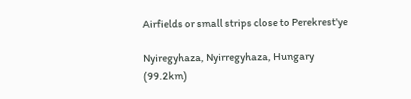Airfields or small strips close to Perekrest'ye

Nyiregyhaza, Nyirregyhaza, Hungary (99.2km)